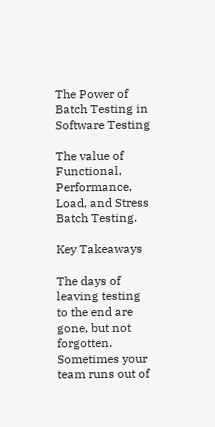The Power of Batch Testing in Software Testing

The value of Functional, Performance, Load, and Stress Batch Testing.

Key Takeaways

The days of leaving testing to the end are gone, but not forgotten. Sometimes your team runs out of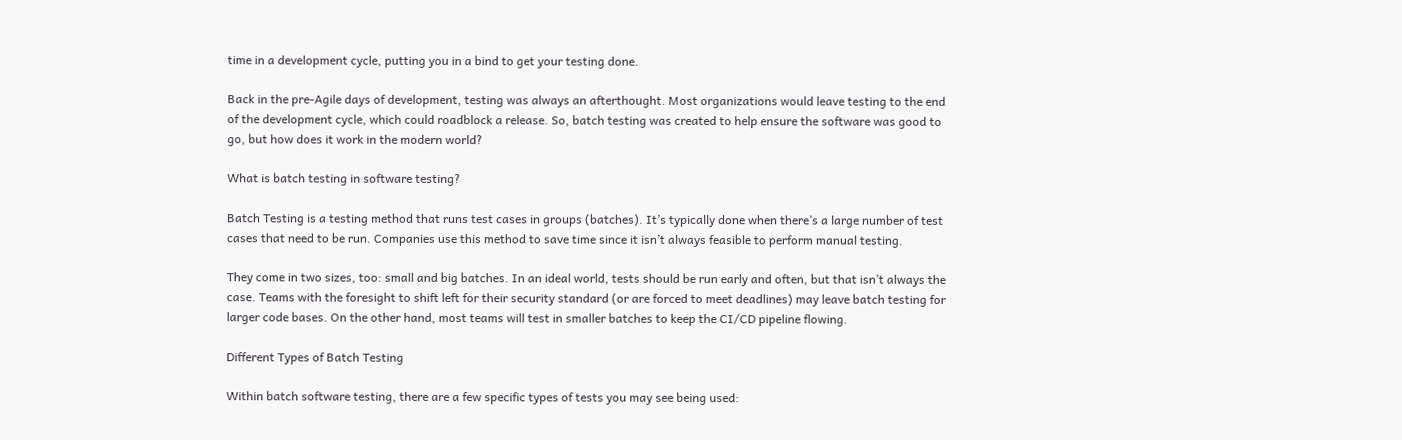time in a development cycle, putting you in a bind to get your testing done.

Back in the pre-Agile days of development, testing was always an afterthought. Most organizations would leave testing to the end of the development cycle, which could roadblock a release. So, batch testing was created to help ensure the software was good to go, but how does it work in the modern world?

What is batch testing in software testing?

Batch Testing is a testing method that runs test cases in groups (batches). It’s typically done when there’s a large number of test cases that need to be run. Companies use this method to save time since it isn’t always feasible to perform manual testing.

They come in two sizes, too: small and big batches. In an ideal world, tests should be run early and often, but that isn’t always the case. Teams with the foresight to shift left for their security standard (or are forced to meet deadlines) may leave batch testing for larger code bases. On the other hand, most teams will test in smaller batches to keep the CI/CD pipeline flowing.

Different Types of Batch Testing

Within batch software testing, there are a few specific types of tests you may see being used: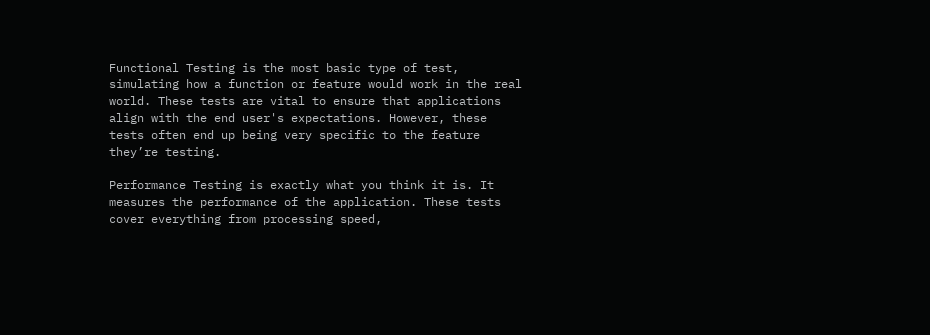Functional Testing is the most basic type of test, simulating how a function or feature would work in the real world. These tests are vital to ensure that applications align with the end user's expectations. However, these tests often end up being very specific to the feature they’re testing.

Performance Testing is exactly what you think it is. It measures the performance of the application. These tests cover everything from processing speed,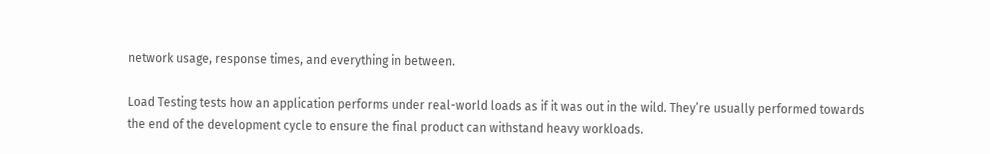network usage, response times, and everything in between.

Load Testing tests how an application performs under real-world loads as if it was out in the wild. They’re usually performed towards the end of the development cycle to ensure the final product can withstand heavy workloads.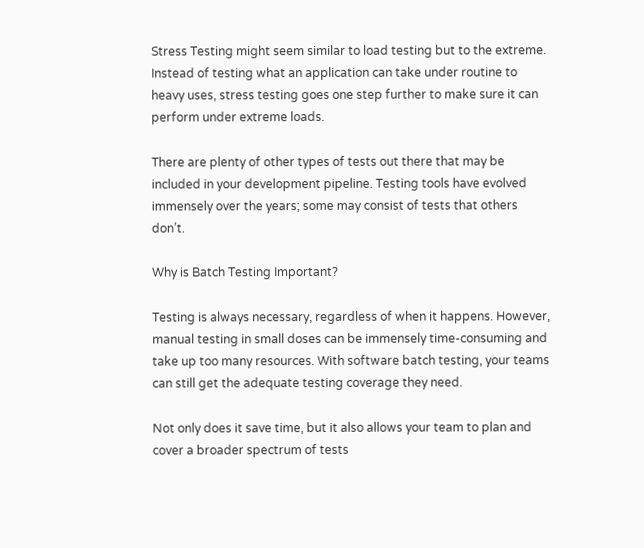Stress Testing might seem similar to load testing but to the extreme. Instead of testing what an application can take under routine to heavy uses, stress testing goes one step further to make sure it can perform under extreme loads.

There are plenty of other types of tests out there that may be included in your development pipeline. Testing tools have evolved immensely over the years; some may consist of tests that others don’t.

Why is Batch Testing Important?

Testing is always necessary, regardless of when it happens. However, manual testing in small doses can be immensely time-consuming and take up too many resources. With software batch testing, your teams can still get the adequate testing coverage they need.

Not only does it save time, but it also allows your team to plan and cover a broader spectrum of tests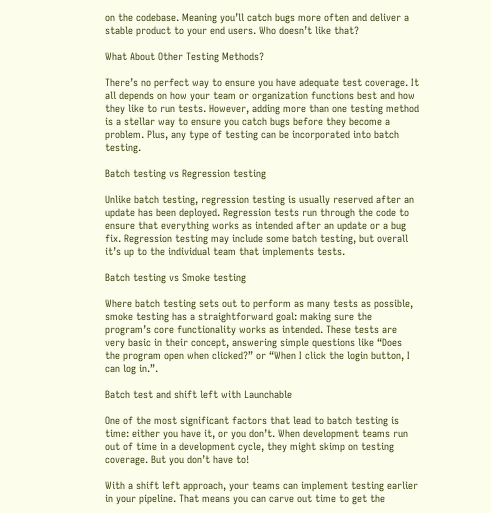on the codebase. Meaning you’ll catch bugs more often and deliver a stable product to your end users. Who doesn’t like that?

What About Other Testing Methods?

There’s no perfect way to ensure you have adequate test coverage. It all depends on how your team or organization functions best and how they like to run tests. However, adding more than one testing method is a stellar way to ensure you catch bugs before they become a problem. Plus, any type of testing can be incorporated into batch testing.

Batch testing vs Regression testing

Unlike batch testing, regression testing is usually reserved after an update has been deployed. Regression tests run through the code to ensure that everything works as intended after an update or a bug fix. Regression testing may include some batch testing, but overall it’s up to the individual team that implements tests.

Batch testing vs Smoke testing

Where batch testing sets out to perform as many tests as possible, smoke testing has a straightforward goal: making sure the program’s core functionality works as intended. These tests are very basic in their concept, answering simple questions like “Does the program open when clicked?” or “When I click the login button, I can log in.”.

Batch test and shift left with Launchable

One of the most significant factors that lead to batch testing is time: either you have it, or you don’t. When development teams run out of time in a development cycle, they might skimp on testing coverage. But you don’t have to!

With a shift left approach, your teams can implement testing earlier in your pipeline. That means you can carve out time to get the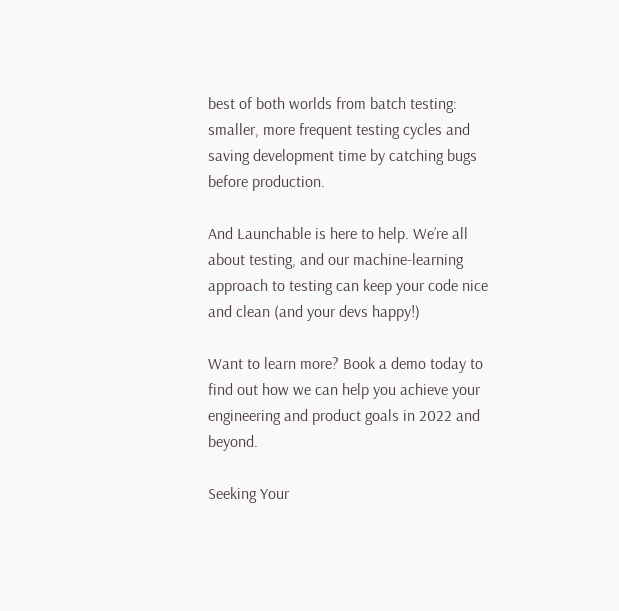best of both worlds from batch testing: smaller, more frequent testing cycles and saving development time by catching bugs before production.

And Launchable is here to help. We’re all about testing, and our machine-learning approach to testing can keep your code nice and clean (and your devs happy!)

Want to learn more? Book a demo today to find out how we can help you achieve your engineering and product goals in 2022 and beyond.

Seeking Your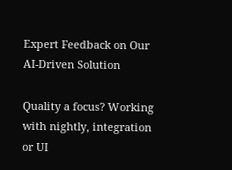Expert Feedback on Our AI-Driven Solution

Quality a focus? Working with nightly, integration or UI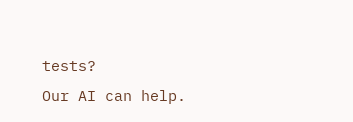tests?
Our AI can help.